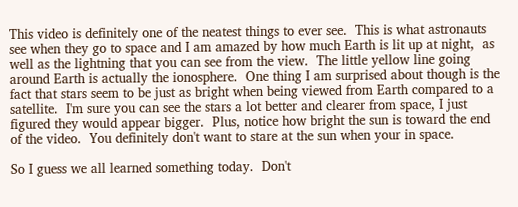This video is definitely one of the neatest things to ever see.  This is what astronauts see when they go to space and I am amazed by how much Earth is lit up at night,  as well as the lightning that you can see from the view.  The little yellow line going around Earth is actually the ionosphere.  One thing I am surprised about though is the fact that stars seem to be just as bright when being viewed from Earth compared to a satellite.  I'm sure you can see the stars a lot better and clearer from space, I just figured they would appear bigger.  Plus, notice how bright the sun is toward the end of the video.  You definitely don't want to stare at the sun when your in space.

So I guess we all learned something today.  Don't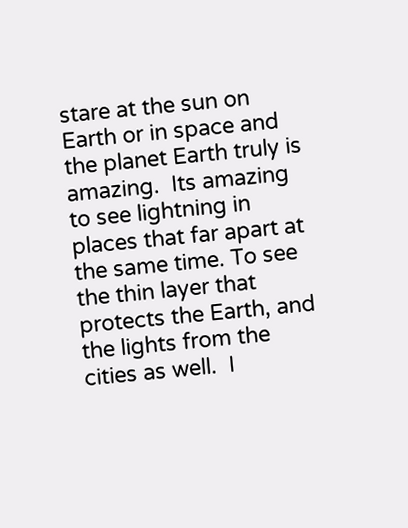stare at the sun on Earth or in space and the planet Earth truly is amazing.  Its amazing to see lightning in places that far apart at the same time. To see the thin layer that protects the Earth, and the lights from the cities as well.  I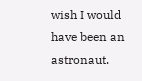wish I would have been an astronaut.